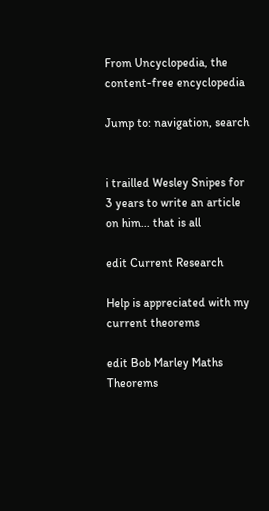From Uncyclopedia, the content-free encyclopedia

Jump to: navigation, search


i trailled Wesley Snipes for 3 years to write an article on him... that is all

edit Current Research

Help is appreciated with my current theorems

edit Bob Marley Maths Theorems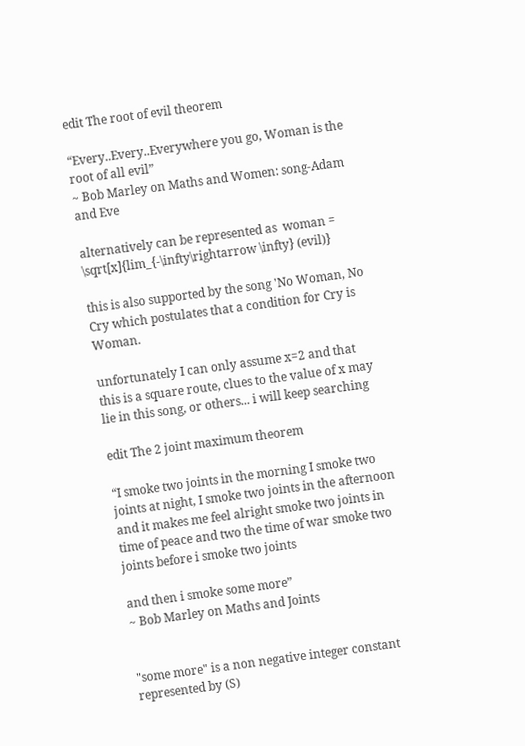edit The root of evil theorem

“Every..Every..Everywhere you go, Woman is the root of all evil”
~ Bob Marley on Maths and Women: song-Adam and Eve

alternatively can be represented as  woman = \sqrt[x]{lim_{-\infty\rightarrow \infty} (evil)}

this is also supported by the song 'No Woman, No Cry which postulates that a condition for Cry is Woman.

unfortunately I can only assume x=2 and that this is a square route, clues to the value of x may lie in this song, or others... i will keep searching

edit The 2 joint maximum theorem

“I smoke two joints in the morning I smoke two joints at night, I smoke two joints in the afternoon and it makes me feel alright smoke two joints in time of peace and two the time of war smoke two joints before i smoke two joints

and then i smoke some more”
~ Bob Marley on Maths and Joints


"some more" is a non negative integer constant represented by (S)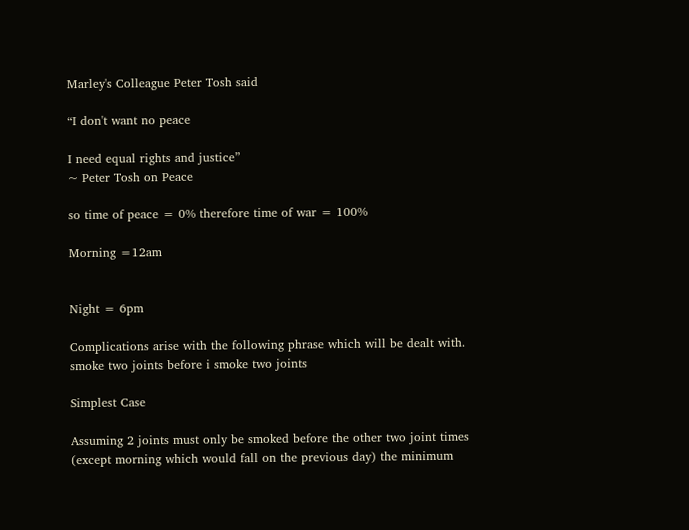Marley's Colleague Peter Tosh said

“I don't want no peace

I need equal rights and justice”
~ Peter Tosh on Peace

so time of peace = 0% therefore time of war = 100%

Morning =12am


Night = 6pm

Complications arise with the following phrase which will be dealt with. smoke two joints before i smoke two joints

Simplest Case

Assuming 2 joints must only be smoked before the other two joint times (except morning which would fall on the previous day) the minimum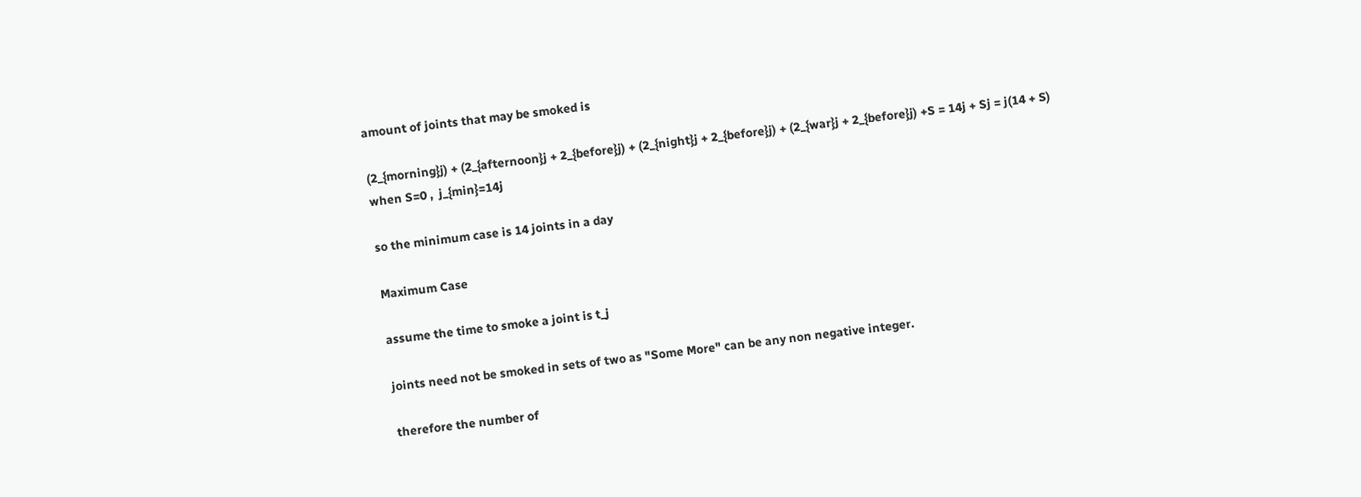amount of joints that may be smoked is

(2_{morning}j) + (2_{afternoon}j + 2_{before}j) + (2_{night}j + 2_{before}j) + (2_{war}j + 2_{before}j) +S = 14j + Sj = j(14 + S)
when S=0 ,  j_{min}=14j

so the minimum case is 14 joints in a day

Maximum Case

assume the time to smoke a joint is t_j

joints need not be smoked in sets of two as "Some More" can be any non negative integer.

therefore the number of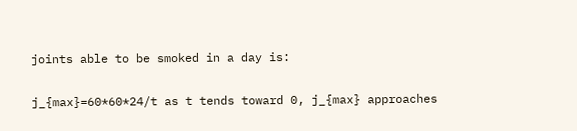joints able to be smoked in a day is:

j_{max}=60*60*24/t as t tends toward 0, j_{max} approaches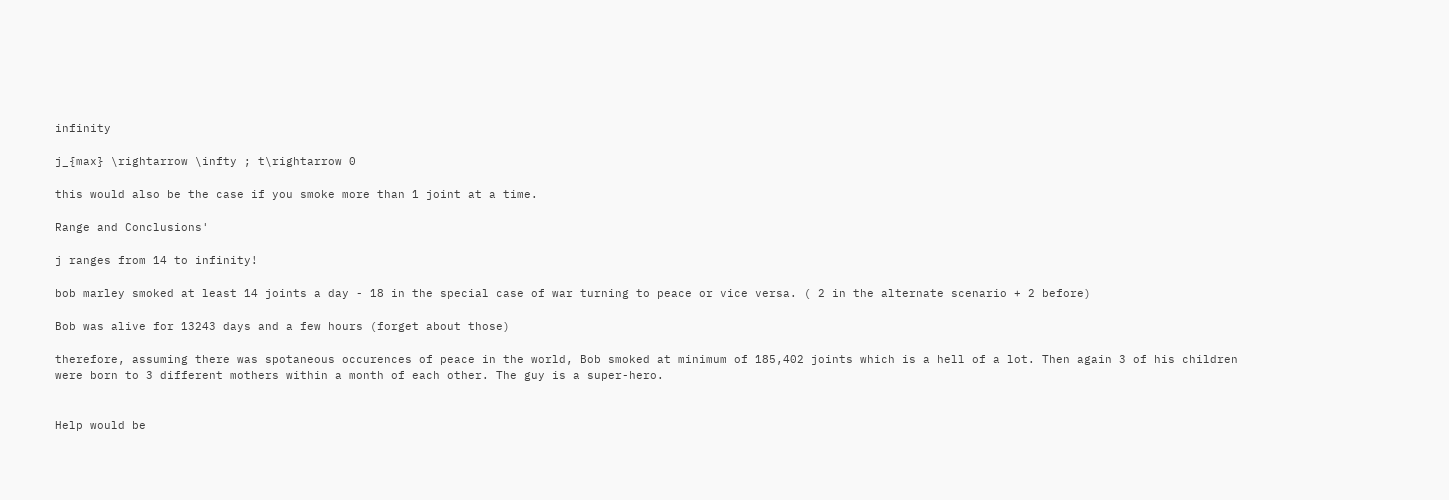infinity

j_{max} \rightarrow \infty ; t\rightarrow 0

this would also be the case if you smoke more than 1 joint at a time.

Range and Conclusions'

j ranges from 14 to infinity!

bob marley smoked at least 14 joints a day - 18 in the special case of war turning to peace or vice versa. ( 2 in the alternate scenario + 2 before)

Bob was alive for 13243 days and a few hours (forget about those)

therefore, assuming there was spotaneous occurences of peace in the world, Bob smoked at minimum of 185,402 joints which is a hell of a lot. Then again 3 of his children were born to 3 different mothers within a month of each other. The guy is a super-hero.


Help would be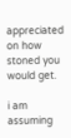appreciated on how stoned you would get.

i am assuming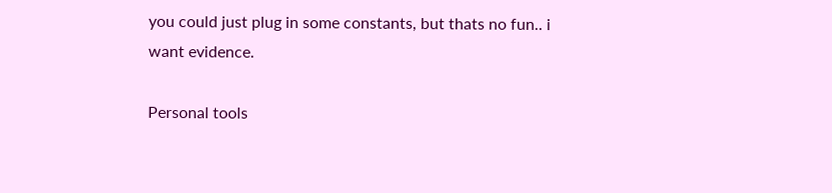you could just plug in some constants, but thats no fun.. i want evidence.

Personal tools